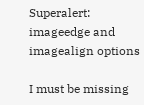Superalert: imageedge and imagealign options

I must be missing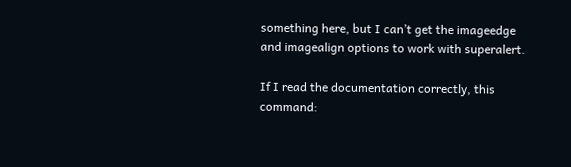something here, but I can’t get the imageedge and imagealign options to work with superalert.

If I read the documentation correctly, this command: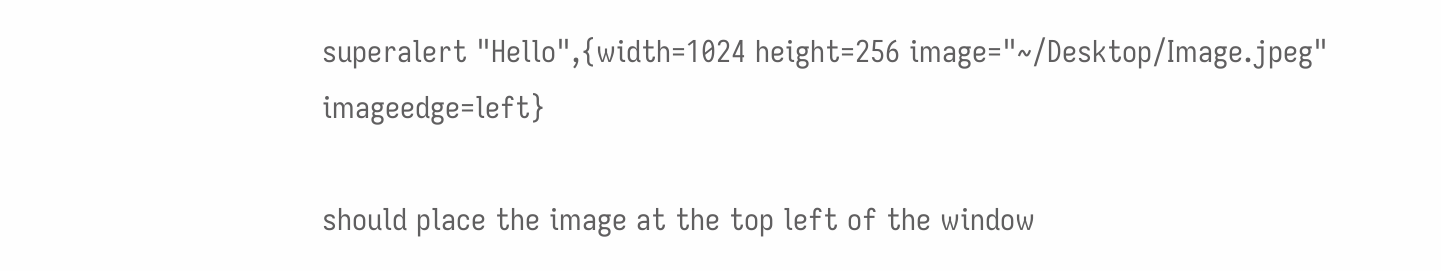superalert "Hello",{width=1024 height=256 image="~/Desktop/Image.jpeg" imageedge=left}

should place the image at the top left of the window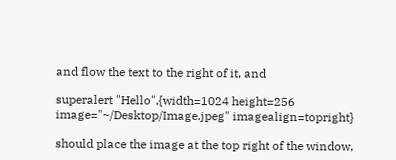and flow the text to the right of it, and

superalert "Hello",{width=1024 height=256 image="~/Desktop/Image.jpeg" imagealign=topright}

should place the image at the top right of the window,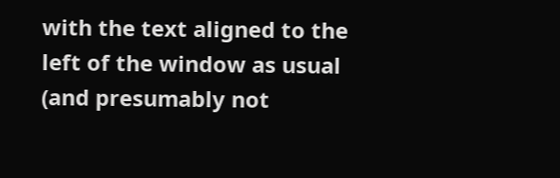with the text aligned to the left of the window as usual (and presumably not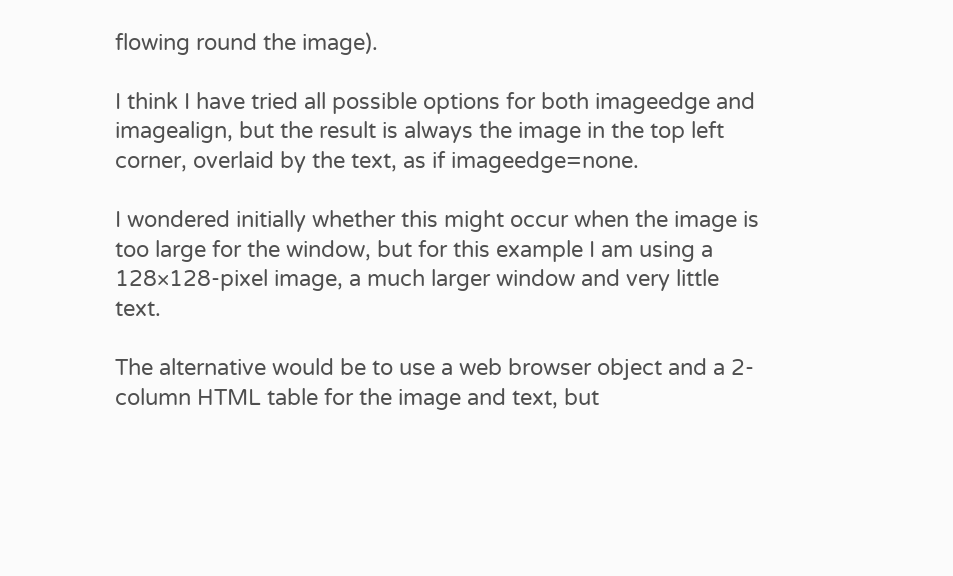flowing round the image).

I think I have tried all possible options for both imageedge and imagealign, but the result is always the image in the top left corner, overlaid by the text, as if imageedge=none.

I wondered initially whether this might occur when the image is too large for the window, but for this example I am using a 128×128-pixel image, a much larger window and very little text.

The alternative would be to use a web browser object and a 2-column HTML table for the image and text, but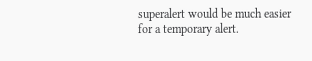superalert would be much easier for a temporary alert.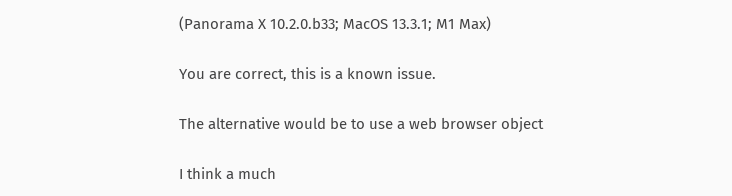(Panorama X 10.2.0.b33; MacOS 13.3.1; M1 Max)

You are correct, this is a known issue.

The alternative would be to use a web browser object

I think a much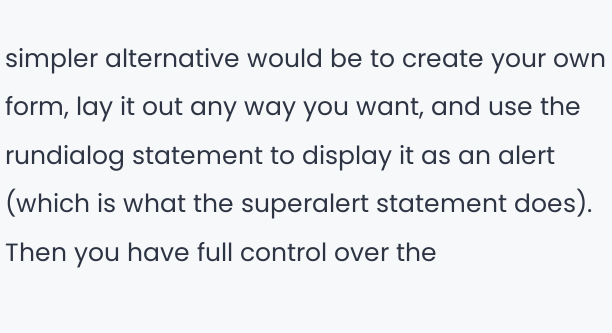simpler alternative would be to create your own form, lay it out any way you want, and use the rundialog statement to display it as an alert (which is what the superalert statement does). Then you have full control over the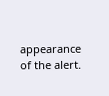appearance of the alert.